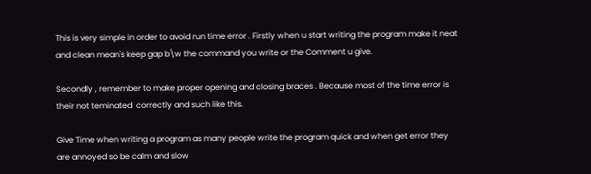This is very simple in order to avoid run time error . Firstly when u start writing the program make it neat and clean mean's keep gap b\w the command you write or the Comment u give.

Secondly , remember to make proper opening and closing braces . Because most of the time error is their not teminated  correctly and such like this.

Give Time when writing a program as many people write the program quick and when get error they are annoyed so be calm and slow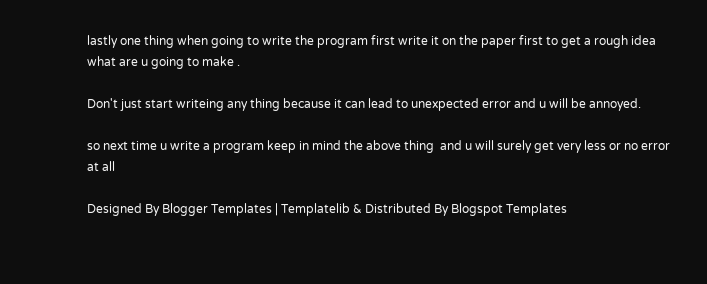lastly one thing when going to write the program first write it on the paper first to get a rough idea what are u going to make .

Don't just start writeing any thing because it can lead to unexpected error and u will be annoyed.

so next time u write a program keep in mind the above thing  and u will surely get very less or no error at all

Designed By Blogger Templates | Templatelib & Distributed By Blogspot Templates